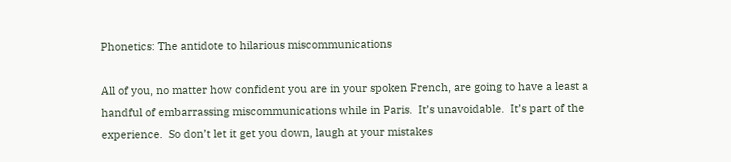Phonetics: The antidote to hilarious miscommunications

All of you, no matter how confident you are in your spoken French, are going to have a least a handful of embarrassing miscommunications while in Paris.  It’s unavoidable.  It’s part of the experience.  So don’t let it get you down, laugh at your mistakes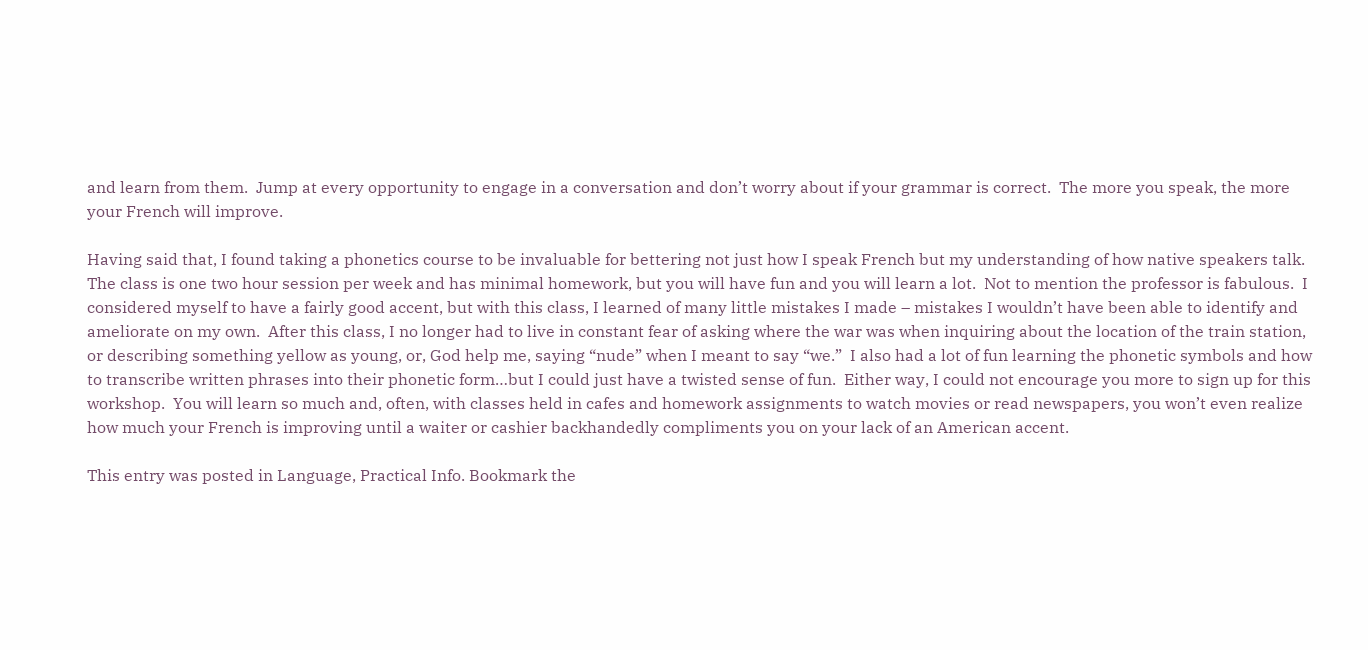and learn from them.  Jump at every opportunity to engage in a conversation and don’t worry about if your grammar is correct.  The more you speak, the more your French will improve.

Having said that, I found taking a phonetics course to be invaluable for bettering not just how I speak French but my understanding of how native speakers talk.  The class is one two hour session per week and has minimal homework, but you will have fun and you will learn a lot.  Not to mention the professor is fabulous.  I considered myself to have a fairly good accent, but with this class, I learned of many little mistakes I made – mistakes I wouldn’t have been able to identify and ameliorate on my own.  After this class, I no longer had to live in constant fear of asking where the war was when inquiring about the location of the train station, or describing something yellow as young, or, God help me, saying “nude” when I meant to say “we.”  I also had a lot of fun learning the phonetic symbols and how to transcribe written phrases into their phonetic form…but I could just have a twisted sense of fun.  Either way, I could not encourage you more to sign up for this workshop.  You will learn so much and, often, with classes held in cafes and homework assignments to watch movies or read newspapers, you won’t even realize how much your French is improving until a waiter or cashier backhandedly compliments you on your lack of an American accent.

This entry was posted in Language, Practical Info. Bookmark the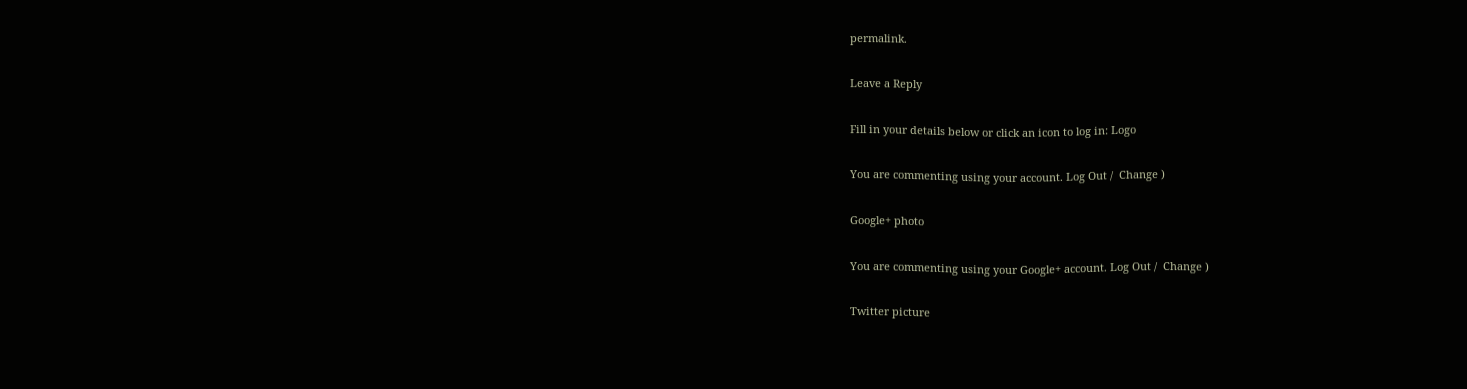permalink.

Leave a Reply

Fill in your details below or click an icon to log in: Logo

You are commenting using your account. Log Out /  Change )

Google+ photo

You are commenting using your Google+ account. Log Out /  Change )

Twitter picture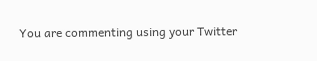You are commenting using your Twitter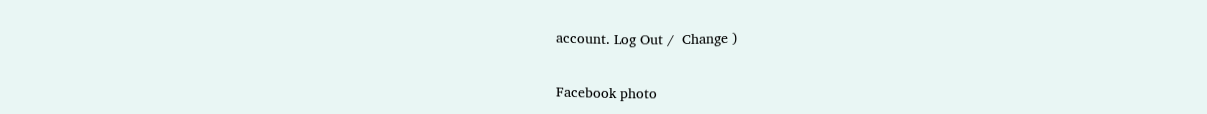account. Log Out /  Change )

Facebook photo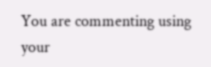You are commenting using your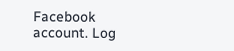Facebook account. Log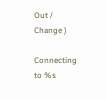Out /  Change )

Connecting to %s